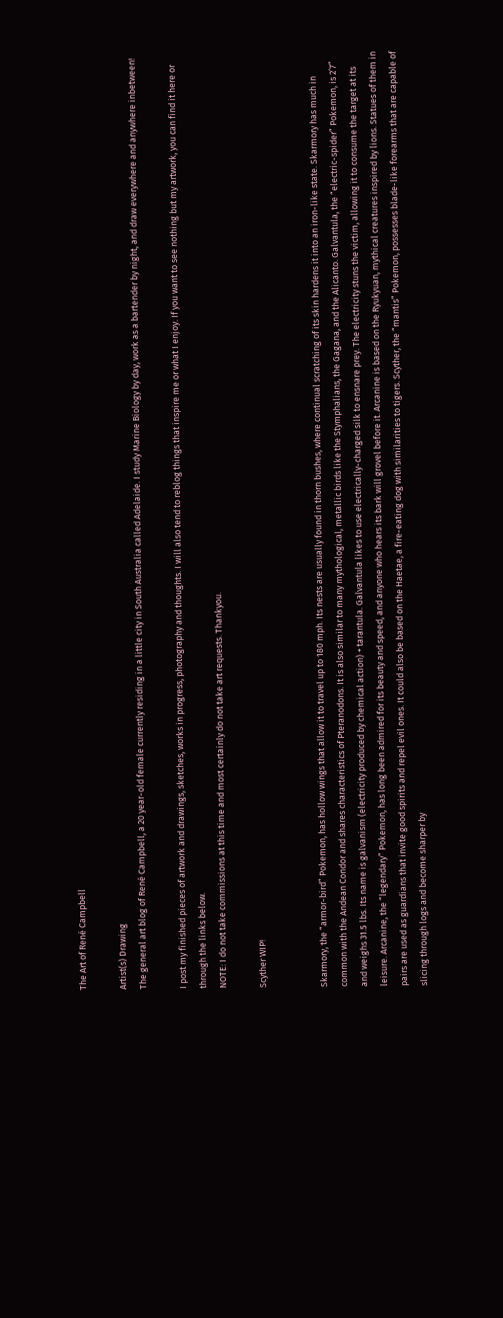The Art of René Campbell

Artist(s) Drawing
The general art blog of René Campbell, a 20 year-old female currently residing in a little city in South Australia called Adelaide. I study Marine Biology by day, work as a bartender by night, and draw everywhere and anywhere inbetween!

I post my finished pieces of artwork and drawings, sketches, works in progress, photography and thoughts. I will also tend to reblog things that inspire me or what I enjoy. If you want to see nothing but my artwork, you can find it here or through the links below.
NOTE: I do not take commissions at this time and most certainly do not take art requests. Thankyou.

Scyther WIP!


Skarmory, the “armor-bird” Pokemon, has hollow wings that allow it to travel up to 180 mph. Its nests are usually found in thorn bushes, where continual scratching of its skin hardens it into an iron-like state. Skarmory has much in common with the Andean Condor and shares characteristics of Pteranodons. It is also similar to many mythological, metallic birds like the Stymphalians, the Gagana, and the Alicanto. Galvantula, the “electric-spider” Pokemon, is 2’7” and weighs 31.5 lbs. Its name is galvanism (electricity produced by chemical action) + tarantula. Galvantula likes to use electrically-charged silk to ensnare prey. The electricity stuns the victim, allowing it to consume the target at its leisure. Arcanine, the “legendary” Pokemon, has long been admired for its beauty and speed, and anyone who hears its bark will grovel before it. Arcanine is based on the Ryukyuan, mythical creatures inspired by lions. Statues of them in pairs are used as guardians that invite good spirits and repel evil ones. It could also be based on the Haetae, a fire-eating dog with similarities to tigers. Scyther, the “mantis” Pokemon, possesses blade-like forearms that are capable of slicing through logs and become sharper by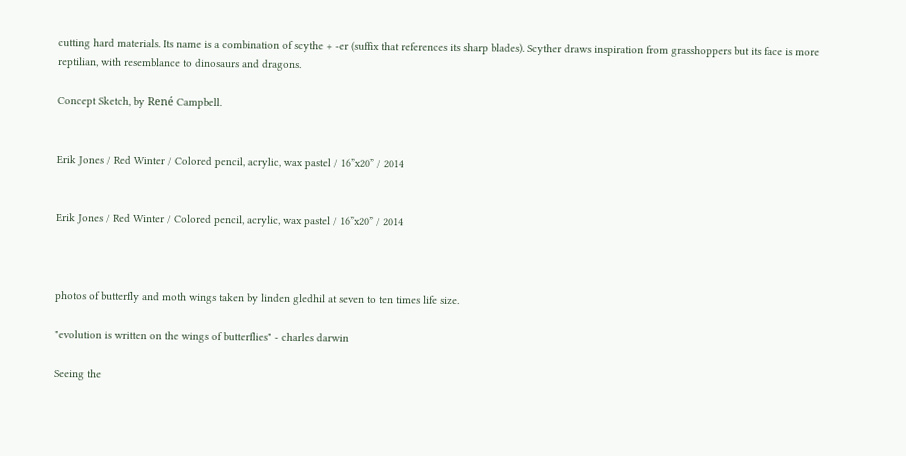cutting hard materials. Its name is a combination of scythe + -er (suffix that references its sharp blades). Scyther draws inspiration from grasshoppers but its face is more reptilian, with resemblance to dinosaurs and dragons.

Concept Sketch, by René Campbell.


Erik Jones / Red Winter / Colored pencil, acrylic, wax pastel / 16”x20” / 2014


Erik Jones / Red Winter / Colored pencil, acrylic, wax pastel / 16”x20” / 2014



photos of butterfly and moth wings taken by linden gledhil at seven to ten times life size.

"evolution is written on the wings of butterflies" - charles darwin

Seeing the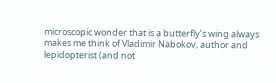microscopic wonder that is a butterfly’s wing always makes me think of Vladimir Nabokov, author and lepidopterist (and not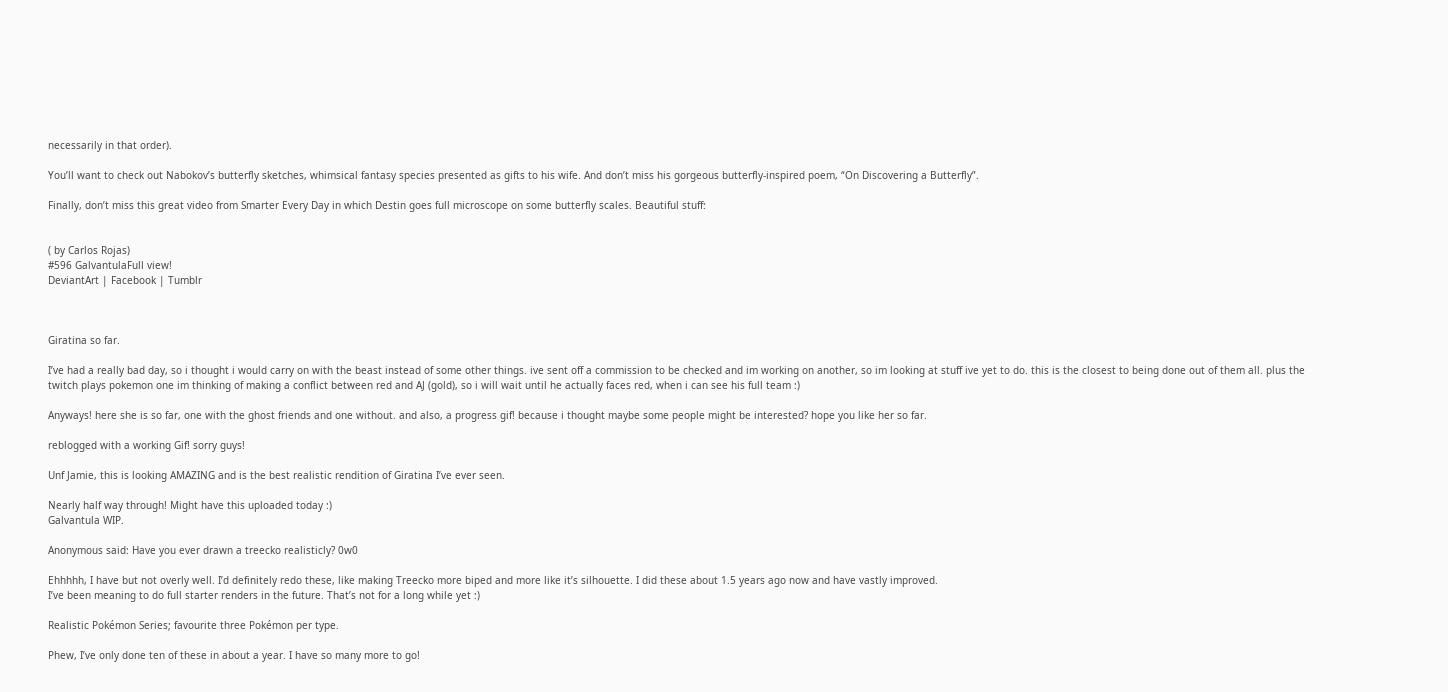necessarily in that order).

You’ll want to check out Nabokov’s butterfly sketches, whimsical fantasy species presented as gifts to his wife. And don’t miss his gorgeous butterfly-inspired poem, “On Discovering a Butterfly”.

Finally, don’t miss this great video from Smarter Every Day in which Destin goes full microscope on some butterfly scales. Beautiful stuff:


( by Carlos Rojas)
#596 GalvantulaFull view!
DeviantArt | Facebook | Tumblr



Giratina so far.

I’ve had a really bad day, so i thought i would carry on with the beast instead of some other things. ive sent off a commission to be checked and im working on another, so im looking at stuff ive yet to do. this is the closest to being done out of them all. plus the twitch plays pokemon one im thinking of making a conflict between red and AJ (gold), so i will wait until he actually faces red, when i can see his full team :)

Anyways! here she is so far, one with the ghost friends and one without. and also, a progress gif! because i thought maybe some people might be interested? hope you like her so far.

reblogged with a working Gif! sorry guys!

Unf Jamie, this is looking AMAZING and is the best realistic rendition of Giratina I’ve ever seen.

Nearly half way through! Might have this uploaded today :)
Galvantula WIP.

Anonymous said: Have you ever drawn a treecko realisticly? 0w0

Ehhhhh, I have but not overly well. I’d definitely redo these, like making Treecko more biped and more like it’s silhouette. I did these about 1.5 years ago now and have vastly improved.
I’ve been meaning to do full starter renders in the future. That’s not for a long while yet :)

Realistic Pokémon Series; favourite three Pokémon per type.

Phew, I’ve only done ten of these in about a year. I have so many more to go!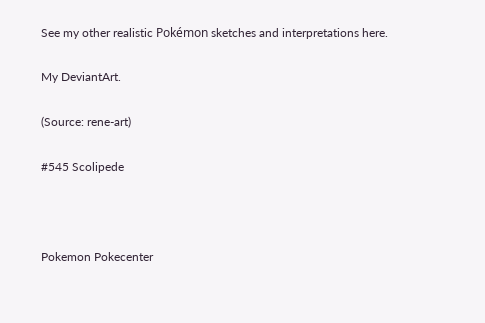See my other realistic Pokémon sketches and interpretations here.

My DeviantArt.

(Source: rene-art)

#545 Scolipede



Pokemon Pokecenter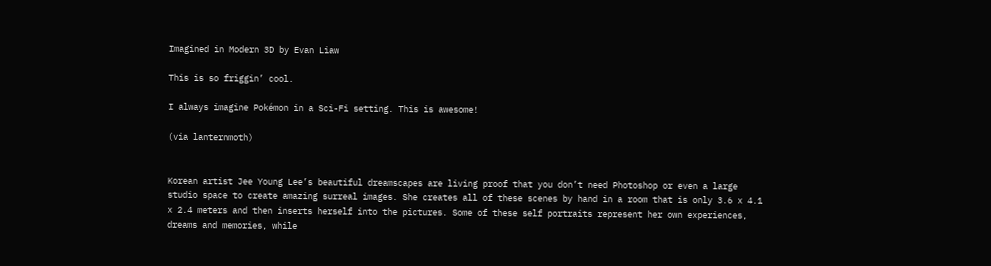Imagined in Modern 3D by Evan Liaw

This is so friggin’ cool.

I always imagine Pokémon in a Sci-Fi setting. This is awesome!

(via lanternmoth)


Korean artist Jee Young Lee’s beautiful dreamscapes are living proof that you don’t need Photoshop or even a large studio space to create amazing surreal images. She creates all of these scenes by hand in a room that is only 3.6 x 4.1 x 2.4 meters and then inserts herself into the pictures. Some of these self portraits represent her own experiences, dreams and memories, while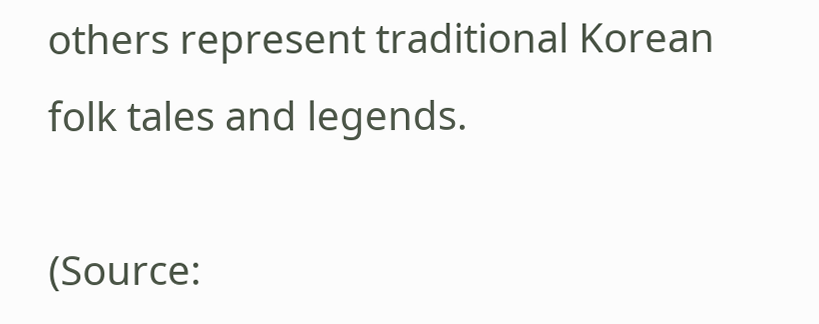others represent traditional Korean folk tales and legends.

(Source: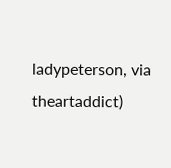ladypeterson, via theartaddict)